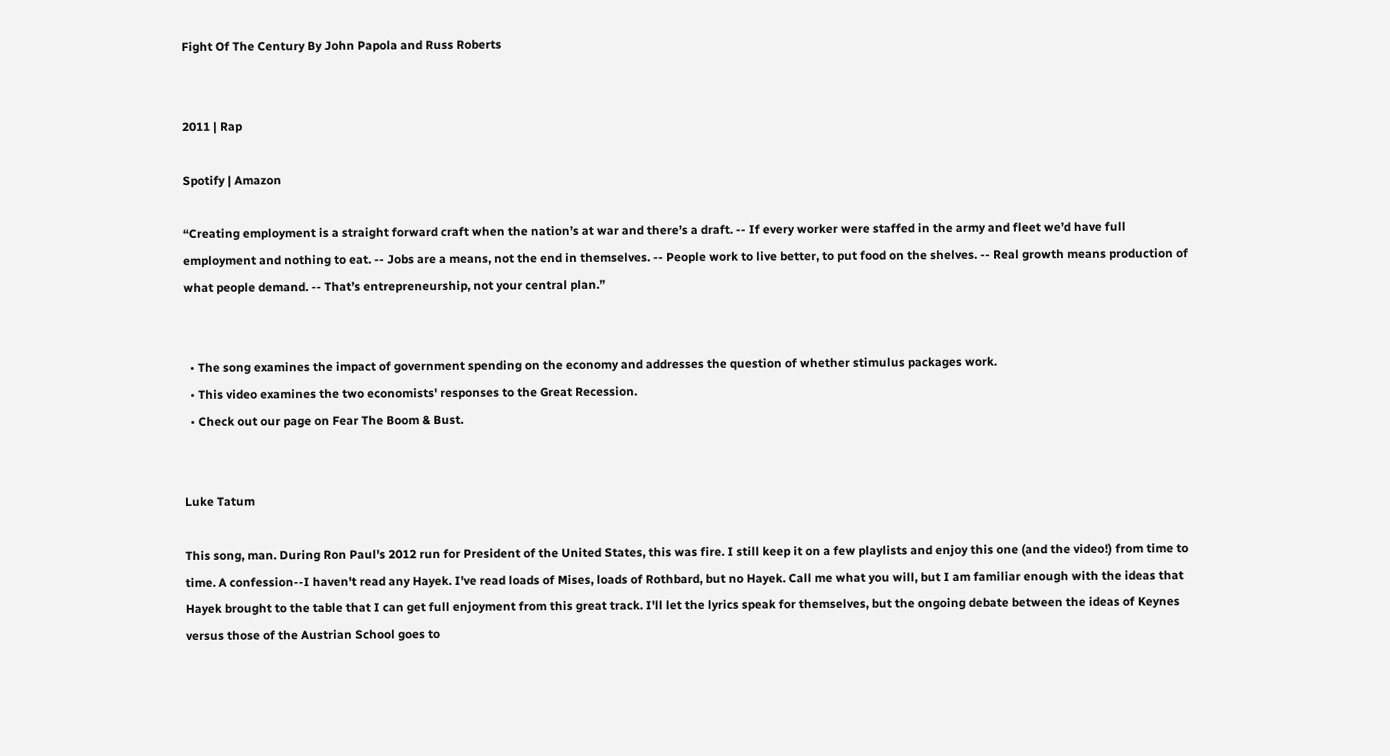Fight Of The Century By John Papola and Russ Roberts


2011 | Rap

Spotify | Amazon

“Creating employment is a straight forward craft when the nation’s at war and there’s a draft. -- If every worker were staffed in the army and fleet we’d have full employment and nothing to eat. -- Jobs are a means, not the end in themselves. -- People work to live better, to put food on the shelves. -- Real growth means production of what people demand. -- That’s entrepreneurship, not your central plan.”


  • The song examines the impact of government spending on the economy and addresses the question of whether stimulus packages work.
  • This video examines the two economists' responses to the Great Recession.
  • Check out our page on Fear The Boom & Bust.


Luke Tatum

This song, man. During Ron Paul's 2012 run for President of the United States, this was fire. I still keep it on a few playlists and enjoy this one (and the video!) from time to time. A confession--I haven't read any Hayek. I've read loads of Mises, loads of Rothbard, but no Hayek. Call me what you will, but I am familiar enough with the ideas that Hayek brought to the table that I can get full enjoyment from this great track. I'll let the lyrics speak for themselves, but the ongoing debate between the ideas of Keynes versus those of the Austrian School goes to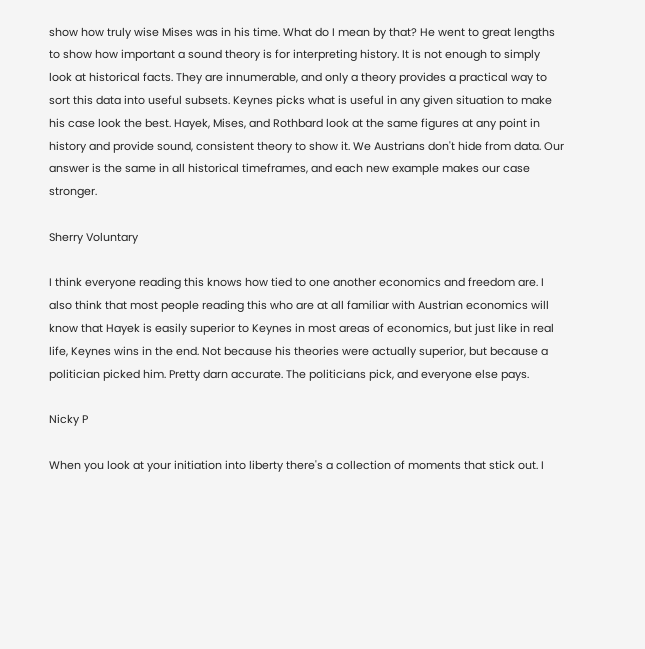show how truly wise Mises was in his time. What do I mean by that? He went to great lengths to show how important a sound theory is for interpreting history. It is not enough to simply look at historical facts. They are innumerable, and only a theory provides a practical way to sort this data into useful subsets. Keynes picks what is useful in any given situation to make his case look the best. Hayek, Mises, and Rothbard look at the same figures at any point in history and provide sound, consistent theory to show it. We Austrians don't hide from data. Our answer is the same in all historical timeframes, and each new example makes our case stronger.

Sherry Voluntary

I think everyone reading this knows how tied to one another economics and freedom are. I also think that most people reading this who are at all familiar with Austrian economics will know that Hayek is easily superior to Keynes in most areas of economics, but just like in real life, Keynes wins in the end. Not because his theories were actually superior, but because a politician picked him. Pretty darn accurate. The politicians pick, and everyone else pays.

Nicky P

When you look at your initiation into liberty there's a collection of moments that stick out. I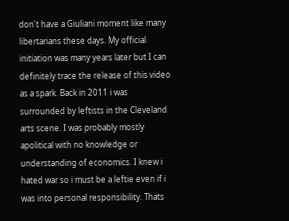don't have a Giuliani moment like many libertarians these days. My official initiation was many years later but I can definitely trace the release of this video as a spark. Back in 2011 i was surrounded by leftists in the Cleveland arts scene. I was probably mostly apolitical with no knowledge or understanding of economics. I knew i hated war so i must be a leftie even if i was into personal responsibility. Thats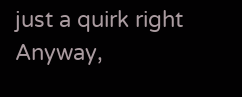just a quirk right Anyway,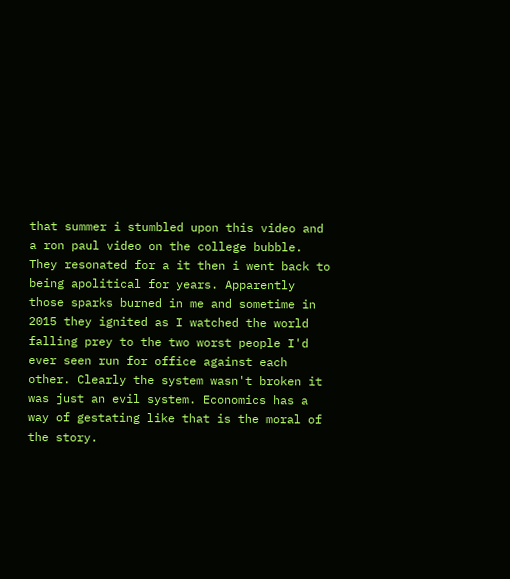that summer i stumbled upon this video and a ron paul video on the college bubble. They resonated for a it then i went back to being apolitical for years. Apparently those sparks burned in me and sometime in 2015 they ignited as I watched the world falling prey to the two worst people I'd ever seen run for office against each other. Clearly the system wasn't broken it was just an evil system. Economics has a way of gestating like that is the moral of the story.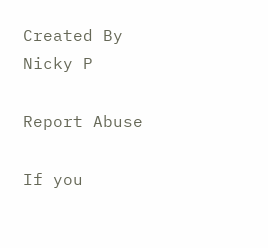Created By
Nicky P

Report Abuse

If you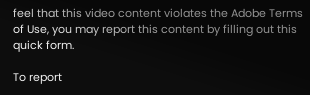feel that this video content violates the Adobe Terms of Use, you may report this content by filling out this quick form.

To report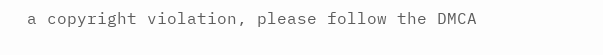a copyright violation, please follow the DMCA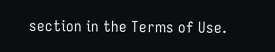section in the Terms of Use.